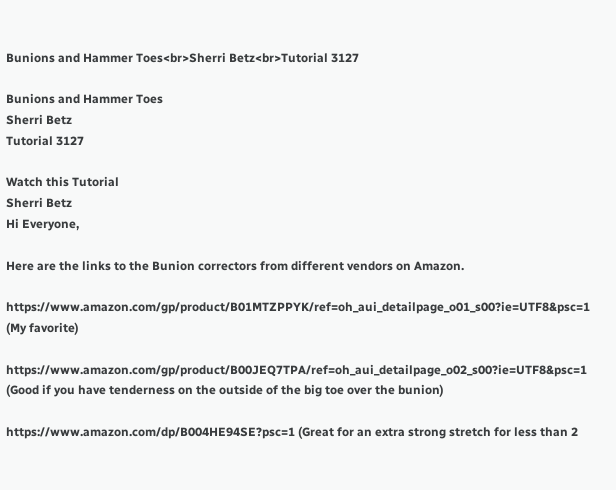Bunions and Hammer Toes<br>Sherri Betz<br>Tutorial 3127

Bunions and Hammer Toes
Sherri Betz
Tutorial 3127

Watch this Tutorial
Sherri Betz
Hi Everyone,

Here are the links to the Bunion correctors from different vendors on Amazon.

https://www.amazon.com/gp/product/B01MTZPPYK/ref=oh_aui_detailpage_o01_s00?ie=UTF8&psc=1 (My favorite)

https://www.amazon.com/gp/product/B00JEQ7TPA/ref=oh_aui_detailpage_o02_s00?ie=UTF8&psc=1 (Good if you have tenderness on the outside of the big toe over the bunion)

https://www.amazon.com/dp/B004HE94SE?psc=1 (Great for an extra strong stretch for less than 2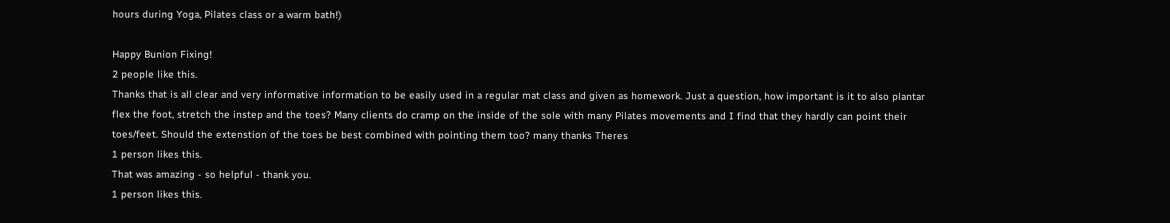hours during Yoga, Pilates class or a warm bath!)

Happy Bunion Fixing!
2 people like this.
Thanks that is all clear and very informative information to be easily used in a regular mat class and given as homework. Just a question, how important is it to also plantar flex the foot, stretch the instep and the toes? Many clients do cramp on the inside of the sole with many Pilates movements and I find that they hardly can point their toes/feet. Should the extenstion of the toes be best combined with pointing them too? many thanks Theres
1 person likes this.
That was amazing - so helpful - thank you.
1 person likes this.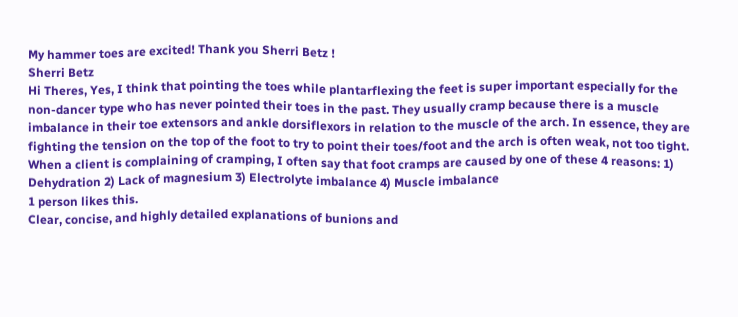My hammer toes are excited! Thank you Sherri Betz !
Sherri Betz
Hi Theres, Yes, I think that pointing the toes while plantarflexing the feet is super important especially for the non-dancer type who has never pointed their toes in the past. They usually cramp because there is a muscle imbalance in their toe extensors and ankle dorsiflexors in relation to the muscle of the arch. In essence, they are fighting the tension on the top of the foot to try to point their toes/foot and the arch is often weak, not too tight. When a client is complaining of cramping, I often say that foot cramps are caused by one of these 4 reasons: 1) Dehydration 2) Lack of magnesium 3) Electrolyte imbalance 4) Muscle imbalance
1 person likes this.
Clear, concise, and highly detailed explanations of bunions and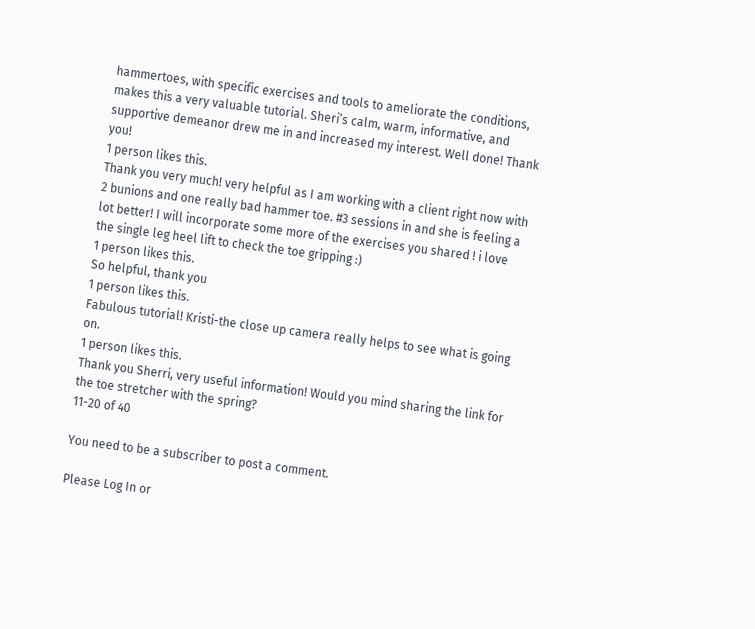hammertoes, with specific exercises and tools to ameliorate the conditions, makes this a very valuable tutorial. Sheri’s calm, warm, informative, and supportive demeanor drew me in and increased my interest. Well done! Thank you!
1 person likes this.
Thank you very much! very helpful as I am working with a client right now with 2 bunions and one really bad hammer toe. #3 sessions in and she is feeling a lot better! I will incorporate some more of the exercises you shared ! i love the single leg heel lift to check the toe gripping :)
1 person likes this.
So helpful, thank you
1 person likes this.
Fabulous tutorial! Kristi-the close up camera really helps to see what is going on.
1 person likes this.
Thank you Sherri, very useful information! Would you mind sharing the link for the toe stretcher with the spring?
11-20 of 40

You need to be a subscriber to post a comment.

Please Log In or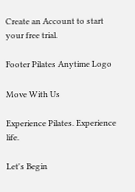Create an Account to start your free trial.

Footer Pilates Anytime Logo

Move With Us

Experience Pilates. Experience life.

Let's Begin